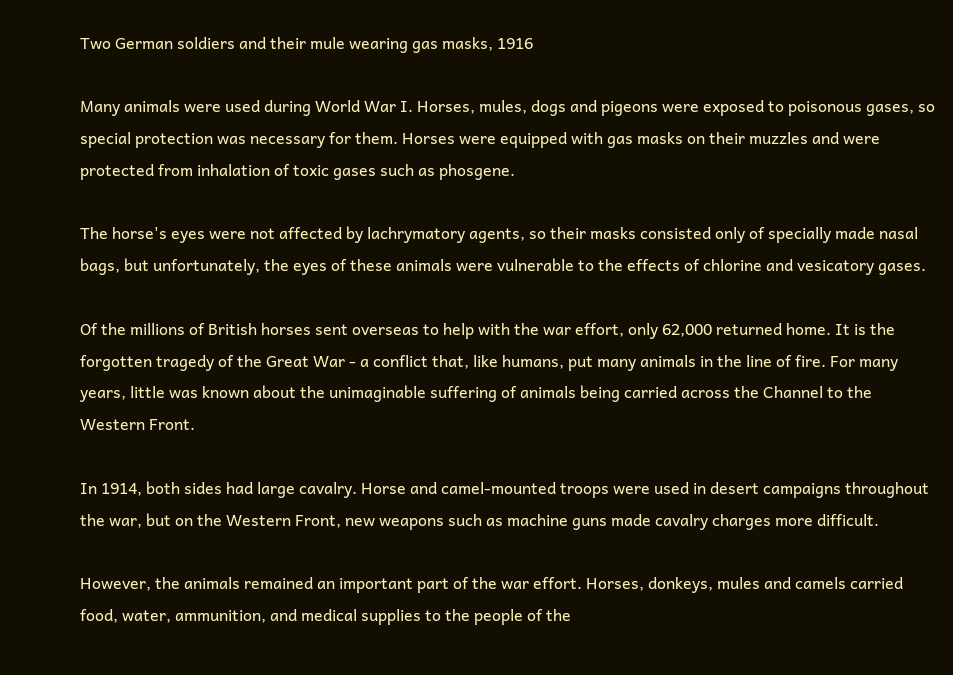Two German soldiers and their mule wearing gas masks, 1916

Many animals were used during World War I. Horses, mules, dogs and pigeons were exposed to poisonous gases, so special protection was necessary for them. Horses were equipped with gas masks on their muzzles and were protected from inhalation of toxic gases such as phosgene.

The horse's eyes were not affected by lachrymatory agents, so their masks consisted only of specially made nasal bags, but unfortunately, the eyes of these animals were vulnerable to the effects of chlorine and vesicatory gases.

Of the millions of British horses sent overseas to help with the war effort, only 62,000 returned home. It is the forgotten tragedy of the Great War - a conflict that, like humans, put many animals in the line of fire. For many years, little was known about the unimaginable suffering of animals being carried across the Channel to the Western Front.

In 1914, both sides had large cavalry. Horse and camel-mounted troops were used in desert campaigns throughout the war, but on the Western Front, new weapons such as machine guns made cavalry charges more difficult.

However, the animals remained an important part of the war effort. Horses, donkeys, mules and camels carried food, water, ammunition, and medical supplies to the people of the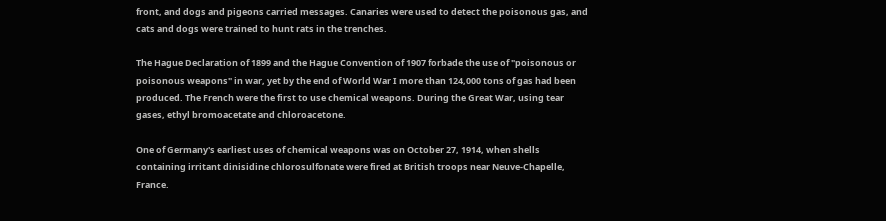front, and dogs and pigeons carried messages. Canaries were used to detect the poisonous gas, and cats and dogs were trained to hunt rats in the trenches.

The Hague Declaration of 1899 and the Hague Convention of 1907 forbade the use of "poisonous or poisonous weapons" in war, yet by the end of World War I more than 124,000 tons of gas had been produced. The French were the first to use chemical weapons. During the Great War, using tear gases, ethyl bromoacetate and chloroacetone.

One of Germany's earliest uses of chemical weapons was on October 27, 1914, when shells containing irritant dinisidine chlorosulfonate were fired at British troops near Neuve-Chapelle, France.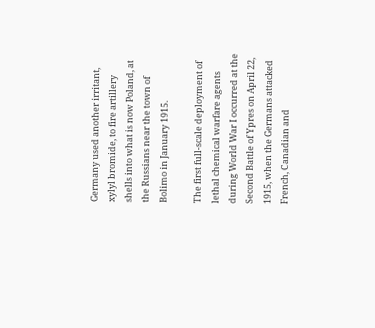Germany used another irritant, xylyl bromide, to fire artillery shells into what is now Poland, at the Russians near the town of Bolimo in January 1915.

The first full-scale deployment of lethal chemical warfare agents during World War I occurred at the Second Battle of Ypres on April 22, 1915, when the Germans attacked French, Canadian and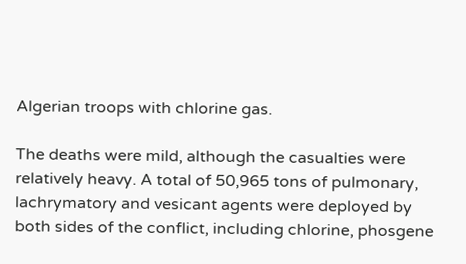Algerian troops with chlorine gas.

The deaths were mild, although the casualties were relatively heavy. A total of 50,965 tons of pulmonary, lachrymatory and vesicant agents were deployed by both sides of the conflict, including chlorine, phosgene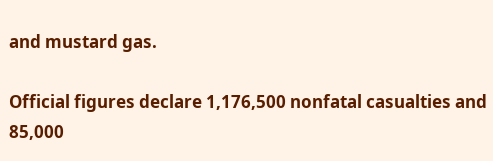and mustard gas.

Official figures declare 1,176,500 nonfatal casualties and 85,000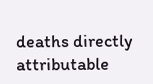deaths directly attributable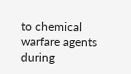to chemical warfare agents during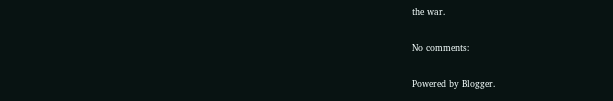the war.

No comments:

Powered by Blogger.